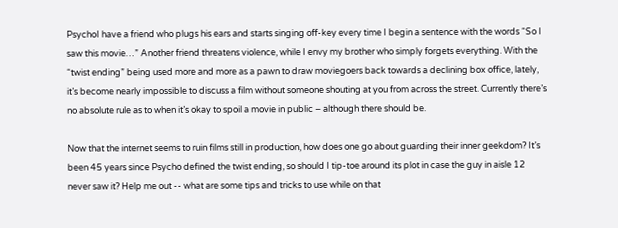PsychoI have a friend who plugs his ears and starts singing off-key every time I begin a sentence with the words “So I saw this movie…” Another friend threatens violence, while I envy my brother who simply forgets everything. With the “twist ending” being used more and more as a pawn to draw moviegoers back towards a declining box office, lately, it’s become nearly impossible to discuss a film without someone shouting at you from across the street. Currently there’s no absolute rule as to when it’s okay to spoil a movie in public – although there should be.

Now that the internet seems to ruin films still in production, how does one go about guarding their inner geekdom? It’s been 45 years since Psycho defined the twist ending, so should I tip-toe around its plot in case the guy in aisle 12 never saw it? Help me out -- what are some tips and tricks to use while on that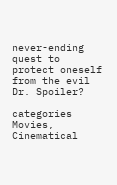never-ending quest to protect oneself from the evil Dr. Spoiler?

categories Movies, Cinematical